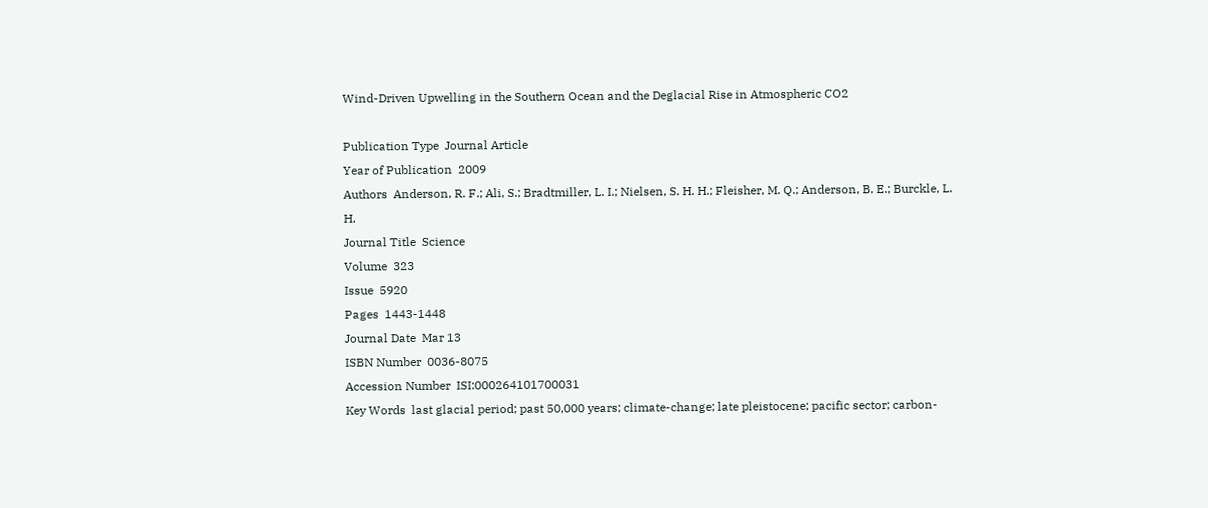Wind-Driven Upwelling in the Southern Ocean and the Deglacial Rise in Atmospheric CO2

Publication Type  Journal Article
Year of Publication  2009
Authors  Anderson, R. F.; Ali, S.; Bradtmiller, L. I.; Nielsen, S. H. H.; Fleisher, M. Q.; Anderson, B. E.; Burckle, L. H.
Journal Title  Science
Volume  323
Issue  5920
Pages  1443-1448
Journal Date  Mar 13
ISBN Number  0036-8075
Accession Number  ISI:000264101700031
Key Words  last glacial period; past 50,000 years; climate-change; late pleistocene; pacific sector; carbon-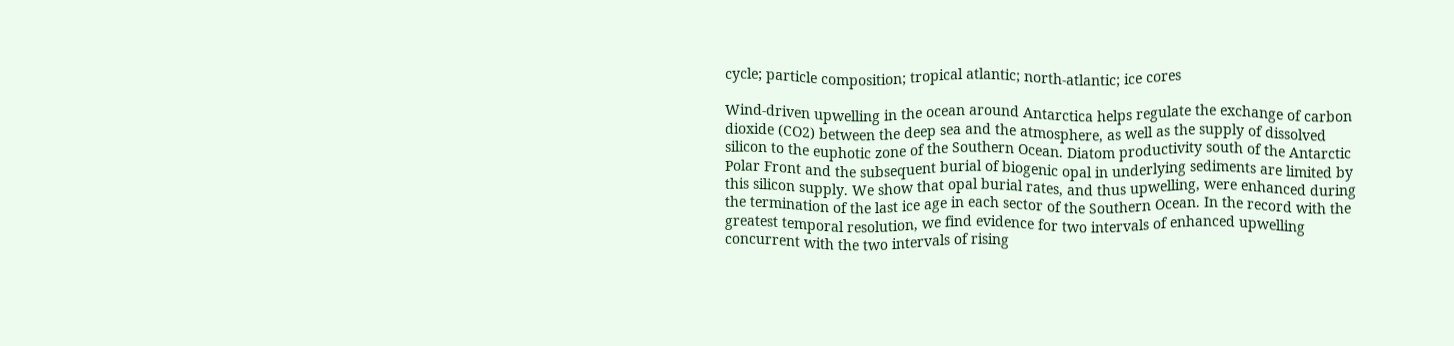cycle; particle composition; tropical atlantic; north-atlantic; ice cores

Wind-driven upwelling in the ocean around Antarctica helps regulate the exchange of carbon dioxide (CO2) between the deep sea and the atmosphere, as well as the supply of dissolved silicon to the euphotic zone of the Southern Ocean. Diatom productivity south of the Antarctic Polar Front and the subsequent burial of biogenic opal in underlying sediments are limited by this silicon supply. We show that opal burial rates, and thus upwelling, were enhanced during the termination of the last ice age in each sector of the Southern Ocean. In the record with the greatest temporal resolution, we find evidence for two intervals of enhanced upwelling concurrent with the two intervals of rising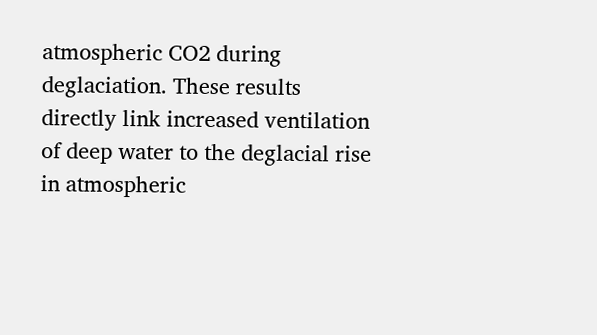atmospheric CO2 during deglaciation. These results directly link increased ventilation of deep water to the deglacial rise in atmospheric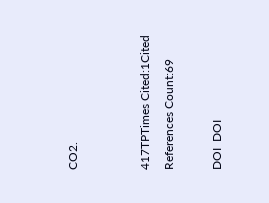CO2.


417TPTimes Cited:1Cited References Count:69

DOI  DOI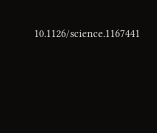10.1126/science.1167441